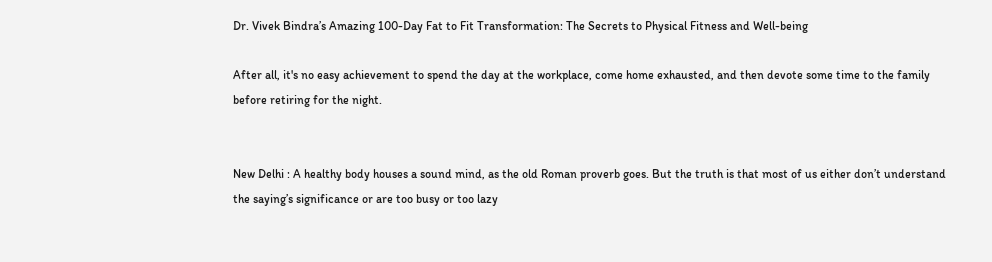Dr. Vivek Bindra’s Amazing 100-Day Fat to Fit Transformation: The Secrets to Physical Fitness and Well-being

After all, it's no easy achievement to spend the day at the workplace, come home exhausted, and then devote some time to the family before retiring for the night.


New Delhi : A healthy body houses a sound mind, as the old Roman proverb goes. But the truth is that most of us either don’t understand the saying’s significance or are too busy or too lazy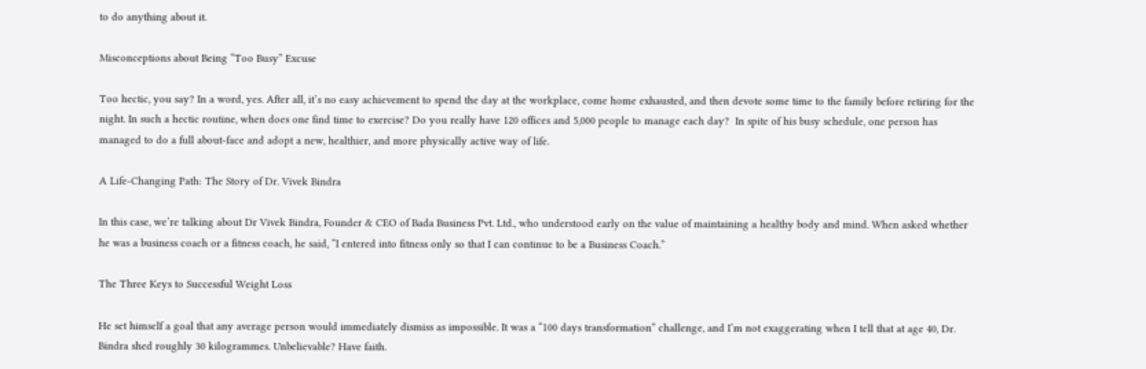to do anything about it.

Misconceptions about Being “Too Busy” Excuse

Too hectic, you say? In a word, yes. After all, it’s no easy achievement to spend the day at the workplace, come home exhausted, and then devote some time to the family before retiring for the night. In such a hectic routine, when does one find time to exercise? Do you really have 120 offices and 5,000 people to manage each day?  In spite of his busy schedule, one person has managed to do a full about-face and adopt a new, healthier, and more physically active way of life.

A Life-Changing Path: The Story of Dr. Vivek Bindra

In this case, we’re talking about Dr Vivek Bindra, Founder & CEO of Bada Business Pvt. Ltd., who understood early on the value of maintaining a healthy body and mind. When asked whether he was a business coach or a fitness coach, he said, “I entered into fitness only so that I can continue to be a Business Coach.”

The Three Keys to Successful Weight Loss

He set himself a goal that any average person would immediately dismiss as impossible. It was a “100 days transformation” challenge, and I’m not exaggerating when I tell that at age 40, Dr. Bindra shed roughly 30 kilogrammes. Unbelievable? Have faith.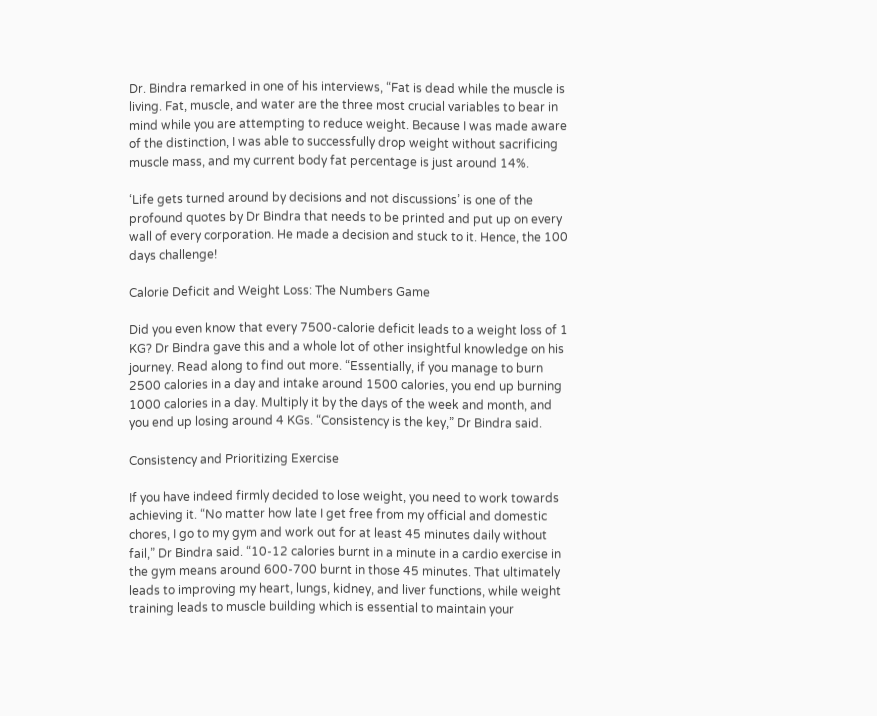Dr. Bindra remarked in one of his interviews, “Fat is dead while the muscle is living. Fat, muscle, and water are the three most crucial variables to bear in mind while you are attempting to reduce weight. Because I was made aware of the distinction, I was able to successfully drop weight without sacrificing muscle mass, and my current body fat percentage is just around 14%.

‘Life gets turned around by decisions and not discussions’ is one of the profound quotes by Dr Bindra that needs to be printed and put up on every wall of every corporation. He made a decision and stuck to it. Hence, the 100 days challenge!

Calorie Deficit and Weight Loss: The Numbers Game

Did you even know that every 7500-calorie deficit leads to a weight loss of 1 KG? Dr Bindra gave this and a whole lot of other insightful knowledge on his journey. Read along to find out more. “Essentially, if you manage to burn 2500 calories in a day and intake around 1500 calories, you end up burning 1000 calories in a day. Multiply it by the days of the week and month, and you end up losing around 4 KGs. “Consistency is the key,” Dr Bindra said.

Consistency and Prioritizing Exercise

If you have indeed firmly decided to lose weight, you need to work towards achieving it. “No matter how late I get free from my official and domestic chores, I go to my gym and work out for at least 45 minutes daily without fail,” Dr Bindra said. “10-12 calories burnt in a minute in a cardio exercise in the gym means around 600-700 burnt in those 45 minutes. That ultimately leads to improving my heart, lungs, kidney, and liver functions, while weight training leads to muscle building which is essential to maintain your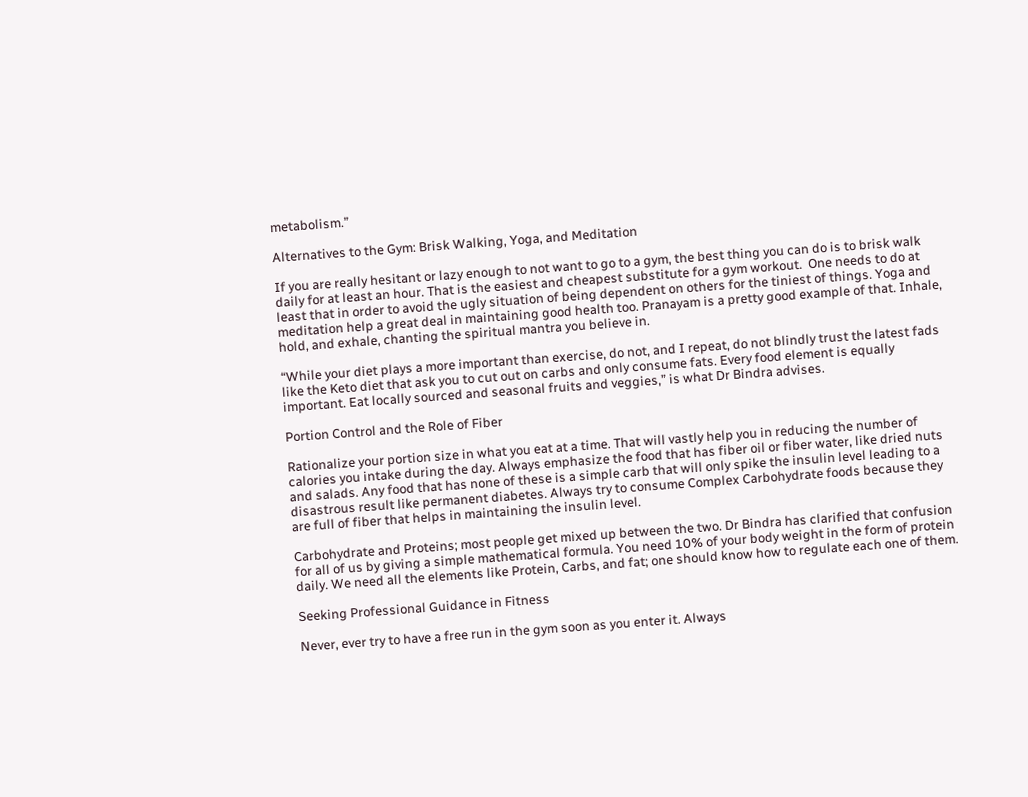metabolism.”

Alternatives to the Gym: Brisk Walking, Yoga, and Meditation

If you are really hesitant or lazy enough to not want to go to a gym, the best thing you can do is to brisk walk daily for at least an hour. That is the easiest and cheapest substitute for a gym workout.  One needs to do at least that in order to avoid the ugly situation of being dependent on others for the tiniest of things. Yoga and meditation help a great deal in maintaining good health too. Pranayam is a pretty good example of that. Inhale, hold, and exhale, chanting the spiritual mantra you believe in.

“While your diet plays a more important than exercise, do not, and I repeat, do not blindly trust the latest fads like the Keto diet that ask you to cut out on carbs and only consume fats. Every food element is equally important. Eat locally sourced and seasonal fruits and veggies,” is what Dr Bindra advises.

Portion Control and the Role of Fiber

Rationalize your portion size in what you eat at a time. That will vastly help you in reducing the number of calories you intake during the day. Always emphasize the food that has fiber oil or fiber water, like dried nuts and salads. Any food that has none of these is a simple carb that will only spike the insulin level leading to a disastrous result like permanent diabetes. Always try to consume Complex Carbohydrate foods because they are full of fiber that helps in maintaining the insulin level.

Carbohydrate and Proteins; most people get mixed up between the two. Dr Bindra has clarified that confusion for all of us by giving a simple mathematical formula. You need 10% of your body weight in the form of protein daily. We need all the elements like Protein, Carbs, and fat; one should know how to regulate each one of them.

Seeking Professional Guidance in Fitness

Never, ever try to have a free run in the gym soon as you enter it. Always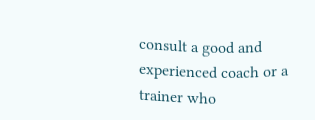consult a good and experienced coach or a trainer who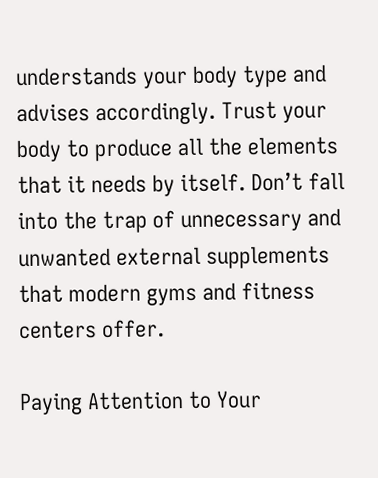understands your body type and advises accordingly. Trust your body to produce all the elements that it needs by itself. Don’t fall into the trap of unnecessary and unwanted external supplements that modern gyms and fitness centers offer.

Paying Attention to Your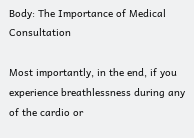Body: The Importance of Medical Consultation

Most importantly, in the end, if you experience breathlessness during any of the cardio or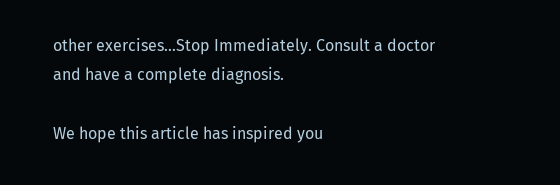other exercises…Stop Immediately. Consult a doctor and have a complete diagnosis.

We hope this article has inspired you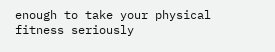enough to take your physical fitness seriously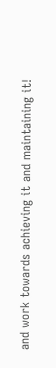and work towards achieving it and maintaining it!